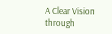A Clear Vision through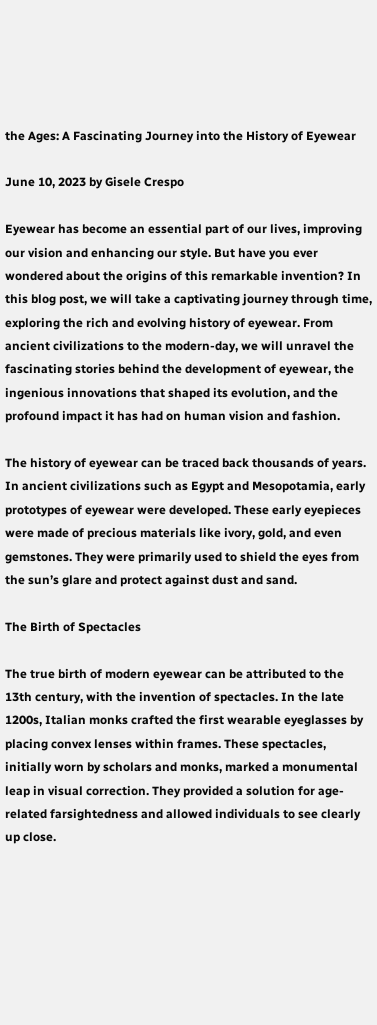the Ages: A Fascinating Journey into the History of Eyewear

June 10, 2023 by Gisele Crespo

Eyewear has become an essential part of our lives, improving our vision and enhancing our style. But have you ever wondered about the origins of this remarkable invention? In this blog post, we will take a captivating journey through time, exploring the rich and evolving history of eyewear. From ancient civilizations to the modern-day, we will unravel the fascinating stories behind the development of eyewear, the ingenious innovations that shaped its evolution, and the profound impact it has had on human vision and fashion.

The history of eyewear can be traced back thousands of years. In ancient civilizations such as Egypt and Mesopotamia, early prototypes of eyewear were developed. These early eyepieces were made of precious materials like ivory, gold, and even gemstones. They were primarily used to shield the eyes from the sun’s glare and protect against dust and sand.

The Birth of Spectacles

The true birth of modern eyewear can be attributed to the 13th century, with the invention of spectacles. In the late 1200s, Italian monks crafted the first wearable eyeglasses by placing convex lenses within frames. These spectacles, initially worn by scholars and monks, marked a monumental leap in visual correction. They provided a solution for age-related farsightedness and allowed individuals to see clearly up close.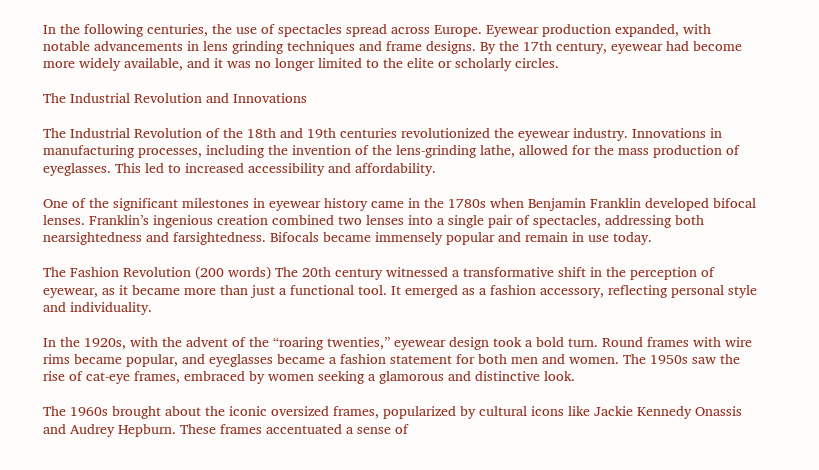In the following centuries, the use of spectacles spread across Europe. Eyewear production expanded, with notable advancements in lens grinding techniques and frame designs. By the 17th century, eyewear had become more widely available, and it was no longer limited to the elite or scholarly circles.

The Industrial Revolution and Innovations

The Industrial Revolution of the 18th and 19th centuries revolutionized the eyewear industry. Innovations in manufacturing processes, including the invention of the lens-grinding lathe, allowed for the mass production of eyeglasses. This led to increased accessibility and affordability.

One of the significant milestones in eyewear history came in the 1780s when Benjamin Franklin developed bifocal lenses. Franklin’s ingenious creation combined two lenses into a single pair of spectacles, addressing both nearsightedness and farsightedness. Bifocals became immensely popular and remain in use today.

The Fashion Revolution (200 words) The 20th century witnessed a transformative shift in the perception of eyewear, as it became more than just a functional tool. It emerged as a fashion accessory, reflecting personal style and individuality.

In the 1920s, with the advent of the “roaring twenties,” eyewear design took a bold turn. Round frames with wire rims became popular, and eyeglasses became a fashion statement for both men and women. The 1950s saw the rise of cat-eye frames, embraced by women seeking a glamorous and distinctive look.

The 1960s brought about the iconic oversized frames, popularized by cultural icons like Jackie Kennedy Onassis and Audrey Hepburn. These frames accentuated a sense of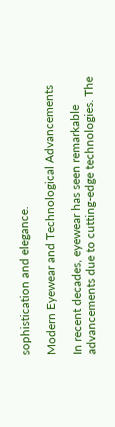sophistication and elegance.

Modern Eyewear and Technological Advancements

In recent decades, eyewear has seen remarkable advancements due to cutting-edge technologies. The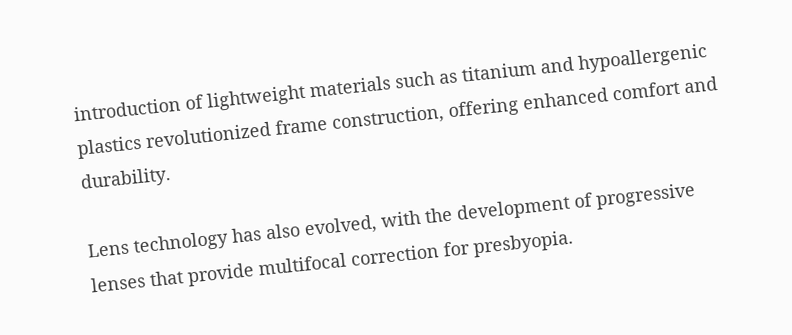introduction of lightweight materials such as titanium and hypoallergenic plastics revolutionized frame construction, offering enhanced comfort and durability.

Lens technology has also evolved, with the development of progressive lenses that provide multifocal correction for presbyopia.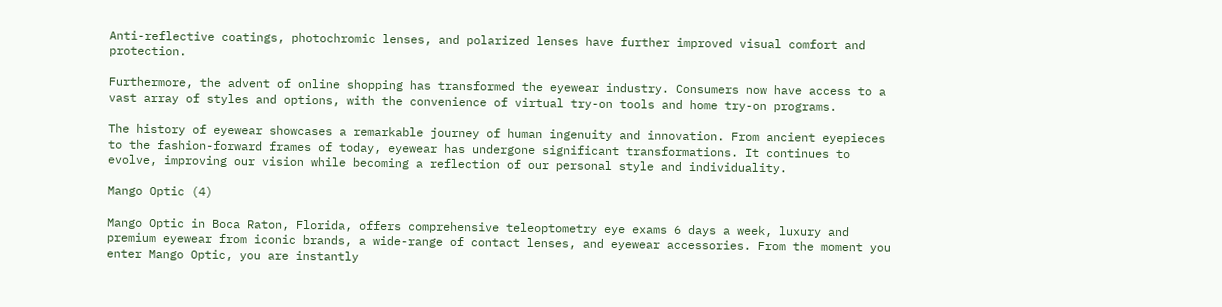Anti-reflective coatings, photochromic lenses, and polarized lenses have further improved visual comfort and protection.

Furthermore, the advent of online shopping has transformed the eyewear industry. Consumers now have access to a vast array of styles and options, with the convenience of virtual try-on tools and home try-on programs.

The history of eyewear showcases a remarkable journey of human ingenuity and innovation. From ancient eyepieces to the fashion-forward frames of today, eyewear has undergone significant transformations. It continues to evolve, improving our vision while becoming a reflection of our personal style and individuality.

Mango Optic (4)

Mango Optic in Boca Raton, Florida, offers comprehensive teleoptometry eye exams 6 days a week, luxury and premium eyewear from iconic brands, a wide-range of contact lenses, and eyewear accessories. From the moment you enter Mango Optic, you are instantly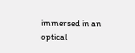immersed in an optical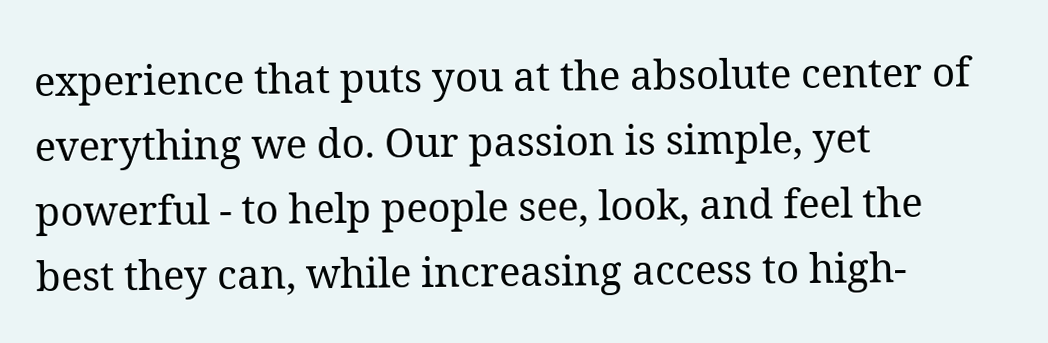experience that puts you at the absolute center of everything we do. Our passion is simple, yet powerful - to help people see, look, and feel the best they can, while increasing access to high-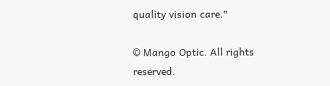quality vision care."

© Mango Optic. All rights reserved.